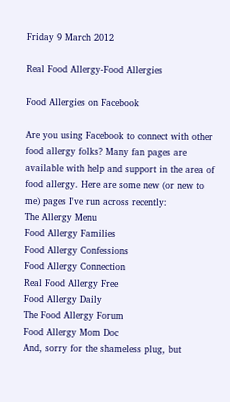Friday 9 March 2012

Real Food Allergy-Food Allergies

Food Allergies on Facebook

Are you using Facebook to connect with other food allergy folks? Many fan pages are available with help and support in the area of food allergy. Here are some new (or new to me) pages I've run across recently:
The Allergy Menu
Food Allergy Families
Food Allergy Confessions
Food Allergy Connection
Real Food Allergy Free
Food Allergy Daily
The Food Allergy Forum
Food Allergy Mom Doc
And, sorry for the shameless plug, but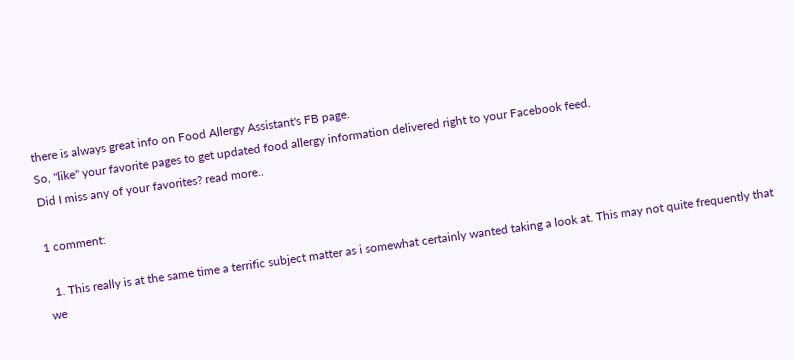there is always great info on Food Allergy Assistant's FB page.
So, "like" your favorite pages to get updated food allergy information delivered right to your Facebook feed.
Did I miss any of your favorites? read more..

1 comment:

  1. This really is at the same time a terrific subject matter as i somewhat certainly wanted taking a look at. This may not quite frequently that we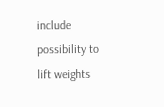include possibility to lift weights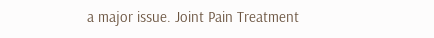a major issue. Joint Pain Treatment